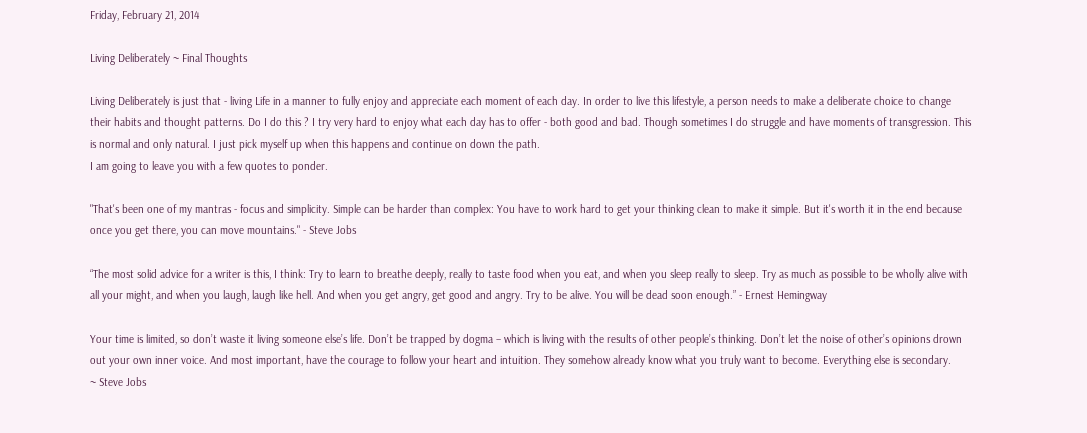Friday, February 21, 2014

Living Deliberately ~ Final Thoughts

Living Deliberately is just that - living Life in a manner to fully enjoy and appreciate each moment of each day. In order to live this lifestyle, a person needs to make a deliberate choice to change their habits and thought patterns. Do I do this ? I try very hard to enjoy what each day has to offer - both good and bad. Though sometimes I do struggle and have moments of transgression. This is normal and only natural. I just pick myself up when this happens and continue on down the path.
I am going to leave you with a few quotes to ponder.

"That's been one of my mantras - focus and simplicity. Simple can be harder than complex: You have to work hard to get your thinking clean to make it simple. But it's worth it in the end because once you get there, you can move mountains." - Steve Jobs

“The most solid advice for a writer is this, I think: Try to learn to breathe deeply, really to taste food when you eat, and when you sleep really to sleep. Try as much as possible to be wholly alive with all your might, and when you laugh, laugh like hell. And when you get angry, get good and angry. Try to be alive. You will be dead soon enough.” - Ernest Hemingway

Your time is limited, so don’t waste it living someone else’s life. Don’t be trapped by dogma – which is living with the results of other people’s thinking. Don’t let the noise of other’s opinions drown out your own inner voice. And most important, have the courage to follow your heart and intuition. They somehow already know what you truly want to become. Everything else is secondary.
~ Steve Jobs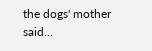the dogs' mother said...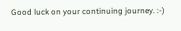Good luck on your continuing journey. :-)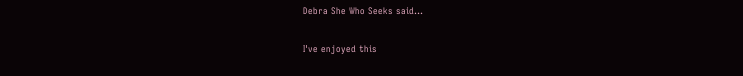Debra She Who Seeks said...

I've enjoyed this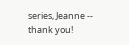series, Jeanne -- thank you!